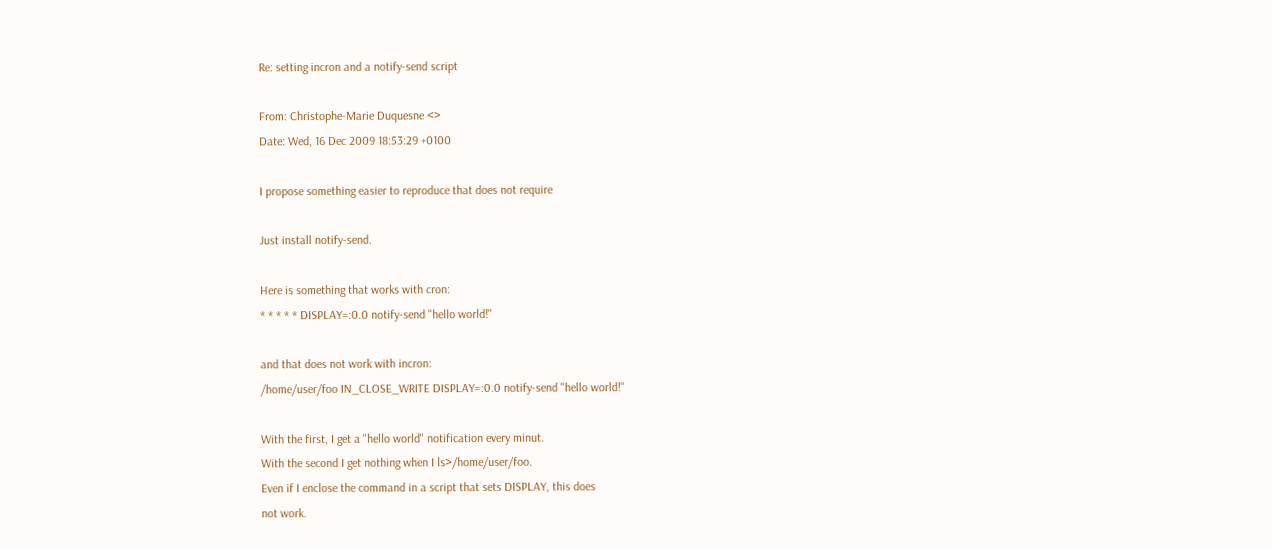Re: setting incron and a notify-send script

From: Christophe-Marie Duquesne <>
Date: Wed, 16 Dec 2009 18:53:29 +0100

I propose something easier to reproduce that does not require

Just install notify-send.

Here is something that works with cron:
* * * * * DISPLAY=:0.0 notify-send "hello world!"

and that does not work with incron:
/home/user/foo IN_CLOSE_WRITE DISPLAY=:0.0 notify-send "hello world!"

With the first, I get a "hello world" notification every minut.
With the second I get nothing when I ls>/home/user/foo.
Even if I enclose the command in a script that sets DISPLAY, this does
not work.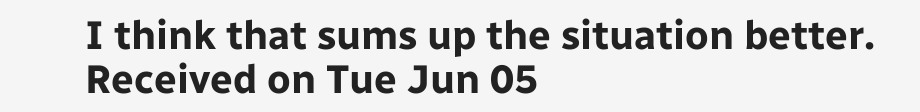I think that sums up the situation better.
Received on Tue Jun 05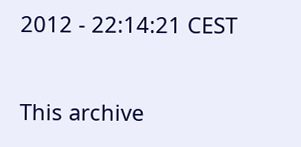2012 - 22:14:21 CEST

This archive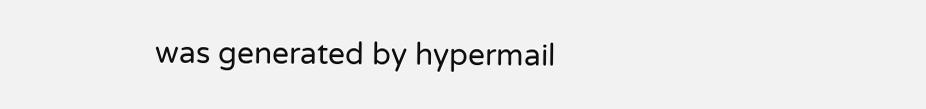was generated by hypermail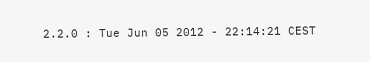2.2.0 : Tue Jun 05 2012 - 22:14:21 CEST